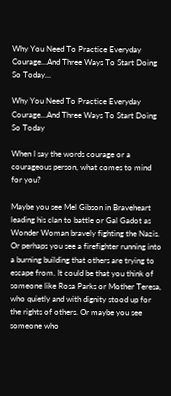Why You Need To Practice Everyday Courage…And Three Ways To Start Doing So Today…

Why You Need To Practice Everyday Courage…And Three Ways To Start Doing So Today

When I say the words courage or a courageous person, what comes to mind for you?

Maybe you see Mel Gibson in Braveheart leading his clan to battle or Gal Gadot as Wonder Woman bravely fighting the Nazis. Or perhaps you see a firefighter running into a burning building that others are trying to escape from. It could be that you think of someone like Rosa Parks or Mother Teresa, who quietly and with dignity stood up for the rights of others. Or maybe you see someone who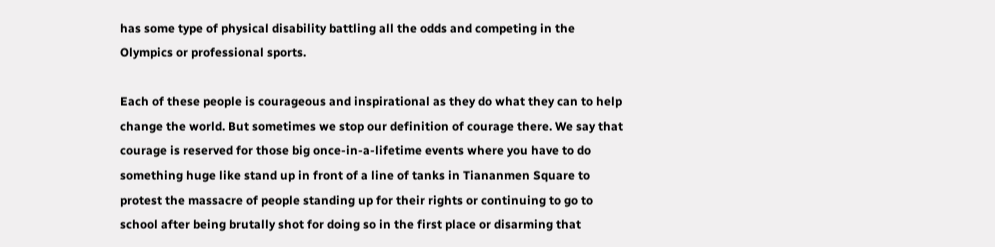has some type of physical disability battling all the odds and competing in the Olympics or professional sports.

Each of these people is courageous and inspirational as they do what they can to help change the world. But sometimes we stop our definition of courage there. We say that courage is reserved for those big once-in-a-lifetime events where you have to do something huge like stand up in front of a line of tanks in Tiananmen Square to protest the massacre of people standing up for their rights or continuing to go to school after being brutally shot for doing so in the first place or disarming that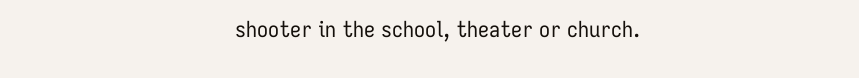shooter in the school, theater or church.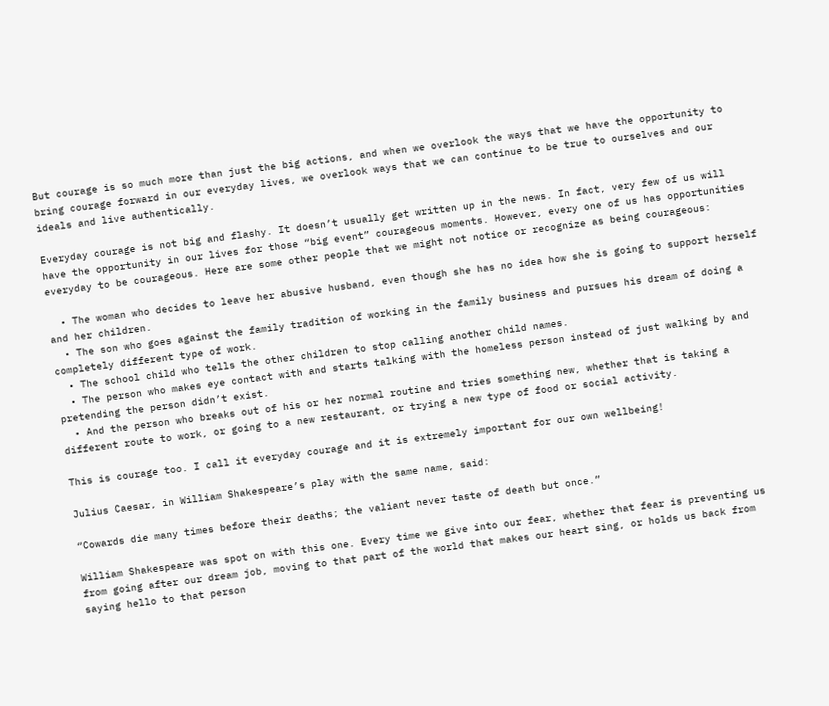But courage is so much more than just the big actions, and when we overlook the ways that we have the opportunity to bring courage forward in our everyday lives, we overlook ways that we can continue to be true to ourselves and our ideals and live authentically.

Everyday courage is not big and flashy. It doesn’t usually get written up in the news. In fact, very few of us will have the opportunity in our lives for those “big event” courageous moments. However, every one of us has opportunities everyday to be courageous. Here are some other people that we might not notice or recognize as being courageous:

  • The woman who decides to leave her abusive husband, even though she has no idea how she is going to support herself and her children.
  • The son who goes against the family tradition of working in the family business and pursues his dream of doing a completely different type of work.
  • The school child who tells the other children to stop calling another child names.
  • The person who makes eye contact with and starts talking with the homeless person instead of just walking by and pretending the person didn’t exist.
  • And the person who breaks out of his or her normal routine and tries something new, whether that is taking a different route to work, or going to a new restaurant, or trying a new type of food or social activity.

This is courage too. I call it everyday courage and it is extremely important for our own wellbeing!

Julius Caesar, in William Shakespeare’s play with the same name, said:

“Cowards die many times before their deaths; the valiant never taste of death but once.”

William Shakespeare was spot on with this one. Every time we give into our fear, whether that fear is preventing us from going after our dream job, moving to that part of the world that makes our heart sing, or holds us back from saying hello to that person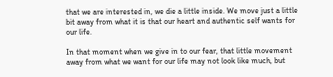that we are interested in, we die a little inside. We move just a little bit away from what it is that our heart and authentic self wants for our life.

In that moment when we give in to our fear, that little movement away from what we want for our life may not look like much, but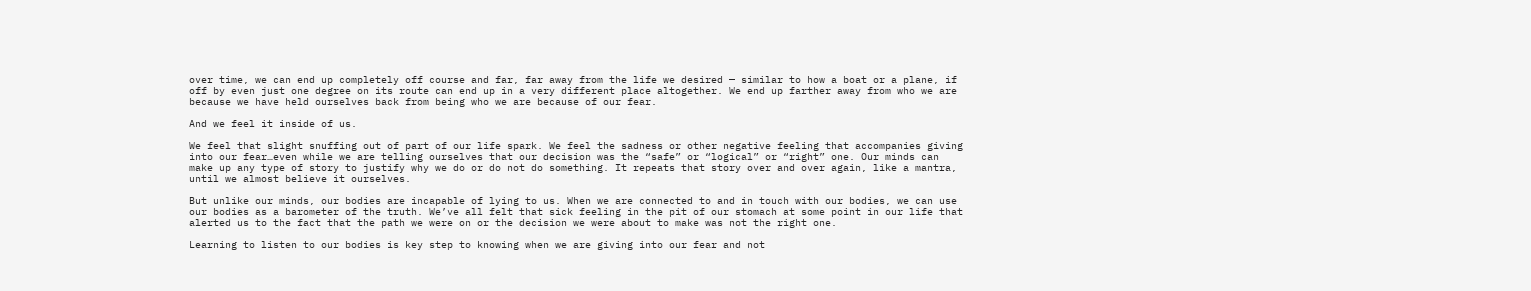over time, we can end up completely off course and far, far away from the life we desired — similar to how a boat or a plane, if off by even just one degree on its route can end up in a very different place altogether. We end up farther away from who we are because we have held ourselves back from being who we are because of our fear.

And we feel it inside of us.

We feel that slight snuffing out of part of our life spark. We feel the sadness or other negative feeling that accompanies giving into our fear…even while we are telling ourselves that our decision was the “safe” or “logical” or “right” one. Our minds can make up any type of story to justify why we do or do not do something. It repeats that story over and over again, like a mantra, until we almost believe it ourselves.

But unlike our minds, our bodies are incapable of lying to us. When we are connected to and in touch with our bodies, we can use our bodies as a barometer of the truth. We’ve all felt that sick feeling in the pit of our stomach at some point in our life that alerted us to the fact that the path we were on or the decision we were about to make was not the right one.

Learning to listen to our bodies is key step to knowing when we are giving into our fear and not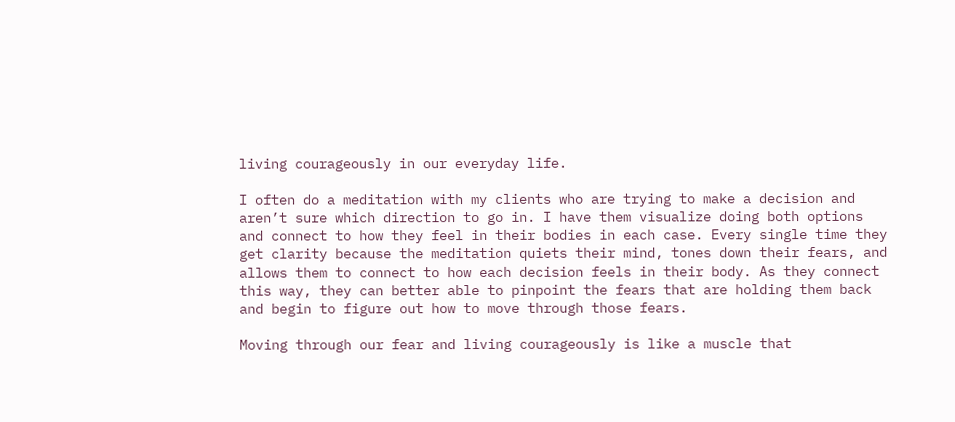living courageously in our everyday life.

I often do a meditation with my clients who are trying to make a decision and aren’t sure which direction to go in. I have them visualize doing both options and connect to how they feel in their bodies in each case. Every single time they get clarity because the meditation quiets their mind, tones down their fears, and allows them to connect to how each decision feels in their body. As they connect this way, they can better able to pinpoint the fears that are holding them back and begin to figure out how to move through those fears.

Moving through our fear and living courageously is like a muscle that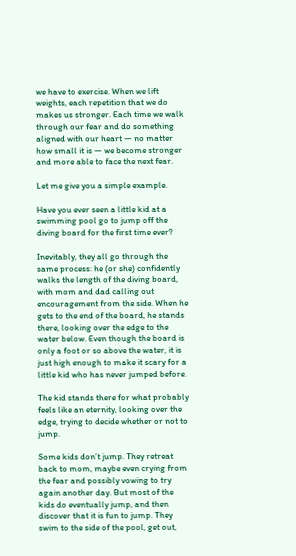we have to exercise. When we lift weights, each repetition that we do makes us stronger. Each time we walk through our fear and do something aligned with our heart — no matter how small it is — we become stronger and more able to face the next fear.

Let me give you a simple example.

Have you ever seen a little kid at a swimming pool go to jump off the diving board for the first time ever?

Inevitably, they all go through the same process: he (or she) confidently walks the length of the diving board, with mom and dad calling out encouragement from the side. When he gets to the end of the board, he stands there, looking over the edge to the water below. Even though the board is only a foot or so above the water, it is just high enough to make it scary for a little kid who has never jumped before.

The kid stands there for what probably feels like an eternity, looking over the edge, trying to decide whether or not to jump.

Some kids don’t jump. They retreat back to mom, maybe even crying from the fear and possibly vowing to try again another day. But most of the kids do eventually jump, and then discover that it is fun to jump. They swim to the side of the pool, get out,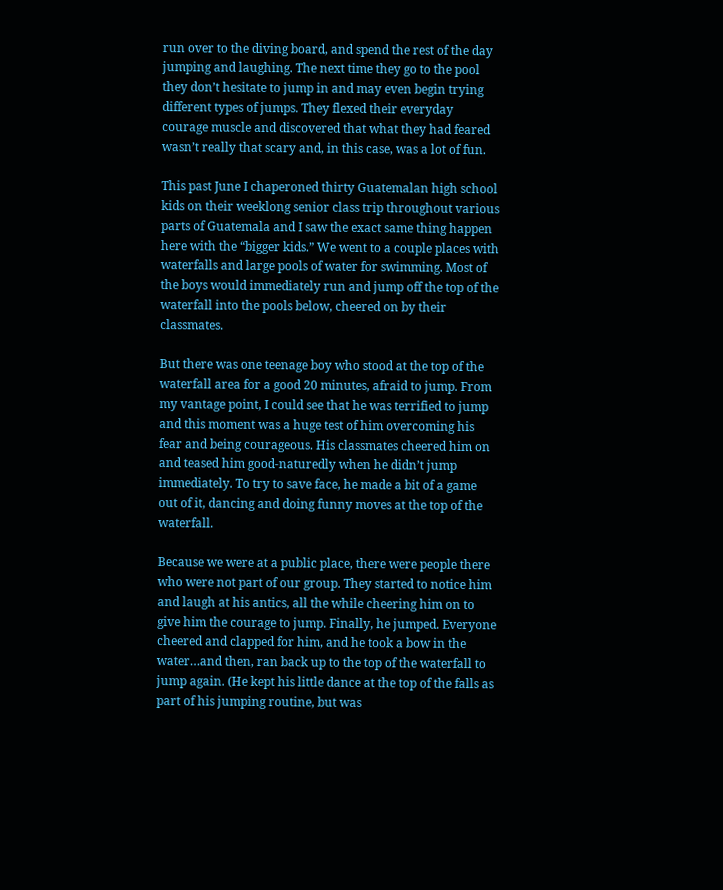run over to the diving board, and spend the rest of the day jumping and laughing. The next time they go to the pool they don’t hesitate to jump in and may even begin trying different types of jumps. They flexed their everyday courage muscle and discovered that what they had feared wasn’t really that scary and, in this case, was a lot of fun.

This past June I chaperoned thirty Guatemalan high school kids on their weeklong senior class trip throughout various parts of Guatemala and I saw the exact same thing happen here with the “bigger kids.” We went to a couple places with waterfalls and large pools of water for swimming. Most of the boys would immediately run and jump off the top of the waterfall into the pools below, cheered on by their classmates.

But there was one teenage boy who stood at the top of the waterfall area for a good 20 minutes, afraid to jump. From my vantage point, I could see that he was terrified to jump and this moment was a huge test of him overcoming his fear and being courageous. His classmates cheered him on and teased him good-naturedly when he didn’t jump immediately. To try to save face, he made a bit of a game out of it, dancing and doing funny moves at the top of the waterfall.

Because we were at a public place, there were people there who were not part of our group. They started to notice him and laugh at his antics, all the while cheering him on to give him the courage to jump. Finally, he jumped. Everyone cheered and clapped for him, and he took a bow in the water…and then, ran back up to the top of the waterfall to jump again. (He kept his little dance at the top of the falls as part of his jumping routine, but was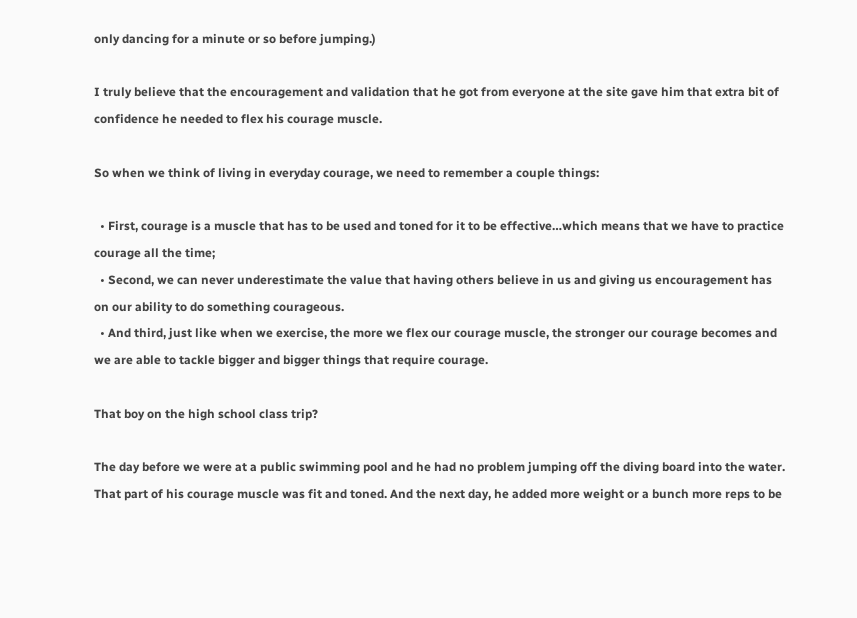only dancing for a minute or so before jumping.)

I truly believe that the encouragement and validation that he got from everyone at the site gave him that extra bit of confidence he needed to flex his courage muscle.

So when we think of living in everyday courage, we need to remember a couple things:

  • First, courage is a muscle that has to be used and toned for it to be effective…which means that we have to practice courage all the time;
  • Second, we can never underestimate the value that having others believe in us and giving us encouragement has on our ability to do something courageous.
  • And third, just like when we exercise, the more we flex our courage muscle, the stronger our courage becomes and we are able to tackle bigger and bigger things that require courage.

That boy on the high school class trip?

The day before we were at a public swimming pool and he had no problem jumping off the diving board into the water. That part of his courage muscle was fit and toned. And the next day, he added more weight or a bunch more reps to be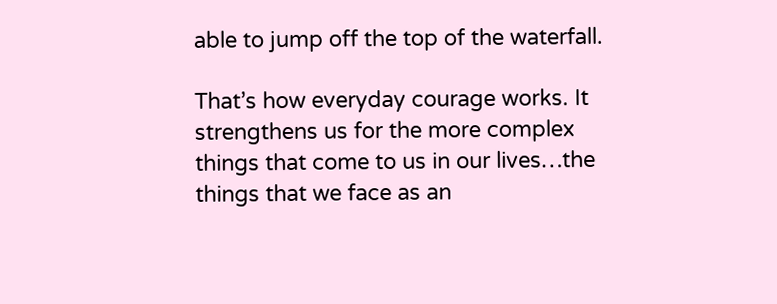able to jump off the top of the waterfall.

That’s how everyday courage works. It strengthens us for the more complex things that come to us in our lives…the things that we face as an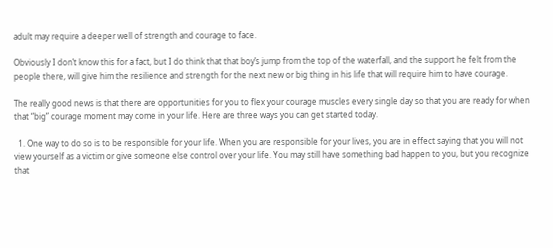adult may require a deeper well of strength and courage to face.

Obviously I don’t know this for a fact, but I do think that that boy’s jump from the top of the waterfall, and the support he felt from the people there, will give him the resilience and strength for the next new or big thing in his life that will require him to have courage.

The really good news is that there are opportunities for you to flex your courage muscles every single day so that you are ready for when that “big” courage moment may come in your life. Here are three ways you can get started today.

  1. One way to do so is to be responsible for your life. When you are responsible for your lives, you are in effect saying that you will not view yourself as a victim or give someone else control over your life. You may still have something bad happen to you, but you recognize that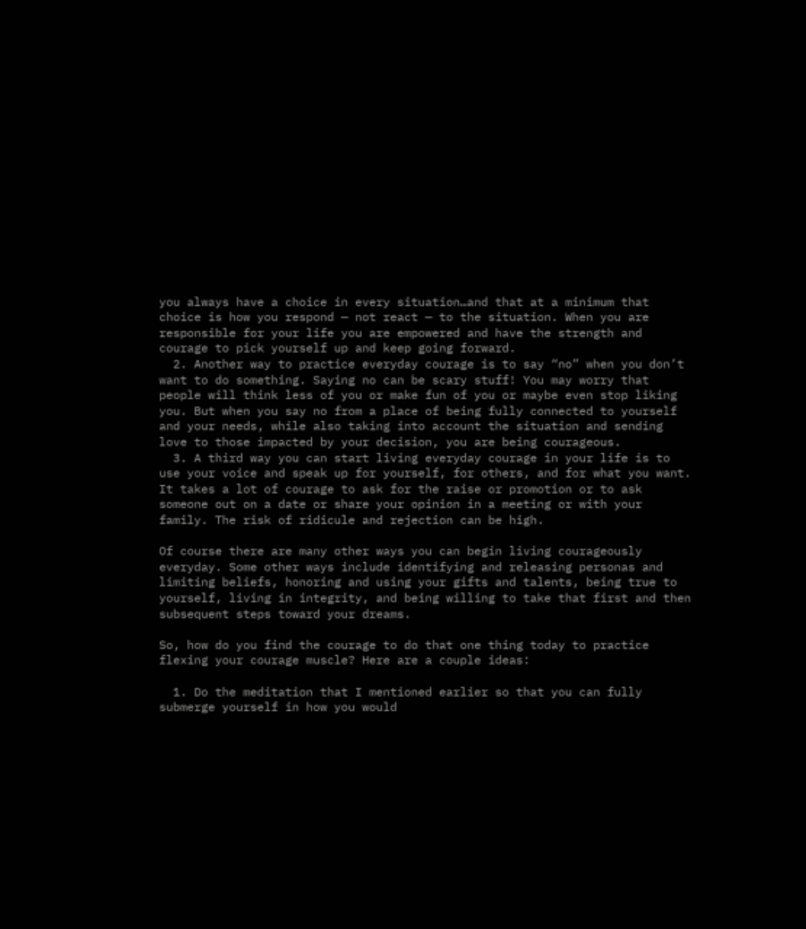you always have a choice in every situation…and that at a minimum that choice is how you respond — not react — to the situation. When you are responsible for your life you are empowered and have the strength and courage to pick yourself up and keep going forward.
  2. Another way to practice everyday courage is to say “no” when you don’t want to do something. Saying no can be scary stuff! You may worry that people will think less of you or make fun of you or maybe even stop liking you. But when you say no from a place of being fully connected to yourself and your needs, while also taking into account the situation and sending love to those impacted by your decision, you are being courageous.
  3. A third way you can start living everyday courage in your life is to use your voice and speak up for yourself, for others, and for what you want. It takes a lot of courage to ask for the raise or promotion or to ask someone out on a date or share your opinion in a meeting or with your family. The risk of ridicule and rejection can be high.

Of course there are many other ways you can begin living courageously everyday. Some other ways include identifying and releasing personas and limiting beliefs, honoring and using your gifts and talents, being true to yourself, living in integrity, and being willing to take that first and then subsequent steps toward your dreams.

So, how do you find the courage to do that one thing today to practice flexing your courage muscle? Here are a couple ideas:

  1. Do the meditation that I mentioned earlier so that you can fully submerge yourself in how you would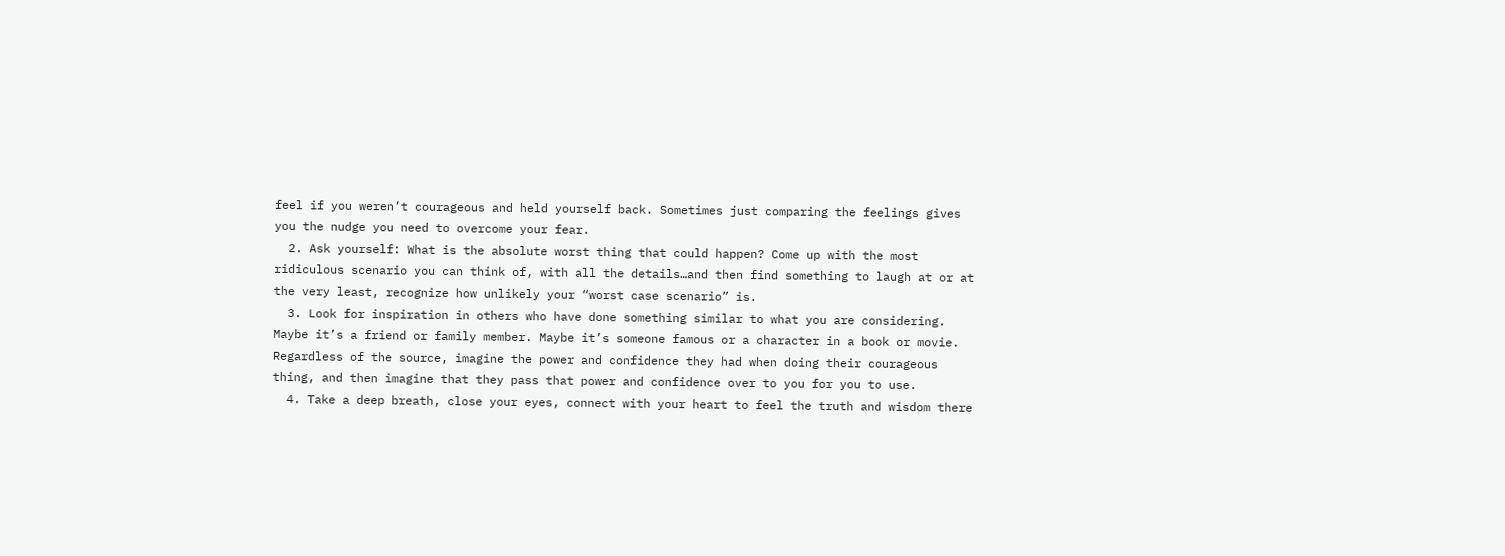feel if you weren’t courageous and held yourself back. Sometimes just comparing the feelings gives you the nudge you need to overcome your fear.
  2. Ask yourself: What is the absolute worst thing that could happen? Come up with the most ridiculous scenario you can think of, with all the details…and then find something to laugh at or at the very least, recognize how unlikely your “worst case scenario” is.
  3. Look for inspiration in others who have done something similar to what you are considering. Maybe it’s a friend or family member. Maybe it’s someone famous or a character in a book or movie. Regardless of the source, imagine the power and confidence they had when doing their courageous thing, and then imagine that they pass that power and confidence over to you for you to use.
  4. Take a deep breath, close your eyes, connect with your heart to feel the truth and wisdom there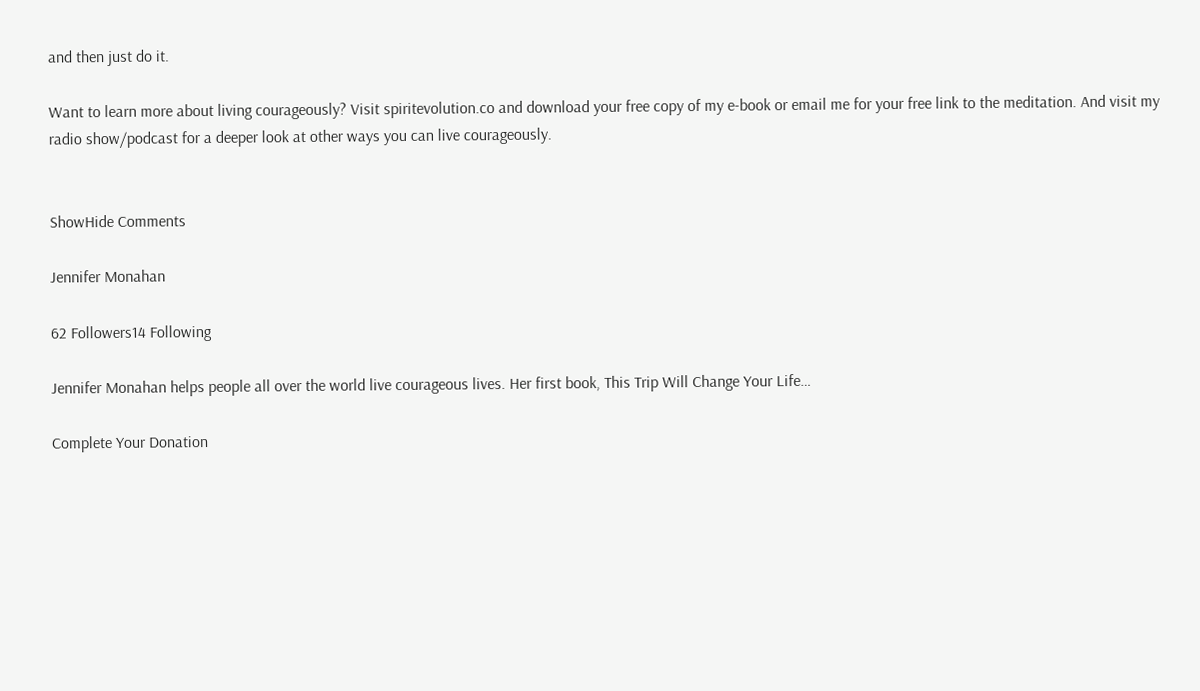and then just do it.

Want to learn more about living courageously? Visit spiritevolution.co and download your free copy of my e-book or email me for your free link to the meditation. And visit my radio show/podcast for a deeper look at other ways you can live courageously.


ShowHide Comments

Jennifer Monahan

62 Followers14 Following

Jennifer Monahan helps people all over the world live courageous lives. Her first book, This Trip Will Change Your Life…

Complete Your Donation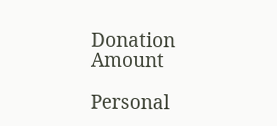Donation Amount

Personal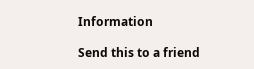Information

Send this to a friend